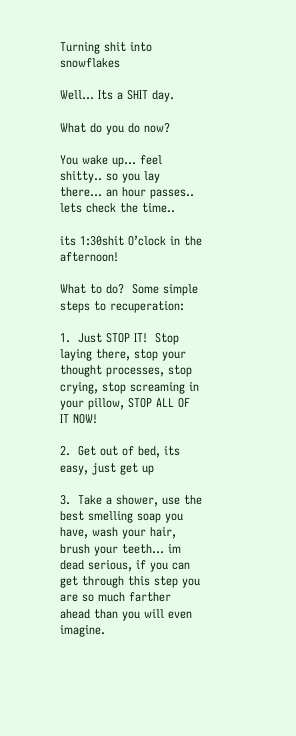Turning shit into snowflakes

Well… Its a SHIT day.

What do you do now?

You wake up… feel shitty.. so you lay there… an hour passes.. lets check the time..

its 1:30shit O’clock in the afternoon!

What to do?  Some simple steps to recuperation:

1.  Just STOP IT!  Stop laying there, stop your thought processes, stop crying, stop screaming in your pillow, STOP ALL OF IT NOW!

2.  Get out of bed, its easy, just get up

3.  Take a shower, use the best smelling soap you have, wash your hair, brush your teeth… im dead serious, if you can get through this step you are so much farther ahead than you will even imagine.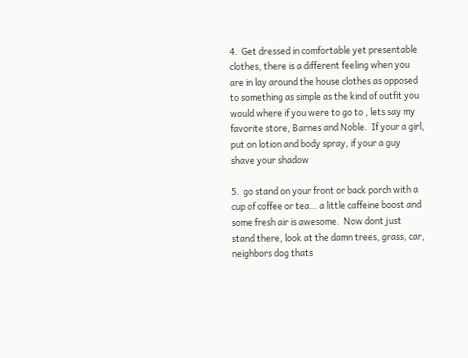4.  Get dressed in comfortable yet presentable clothes, there is a different feeling when you are in lay around the house clothes as opposed to something as simple as the kind of outfit you would where if you were to go to , lets say my favorite store, Barnes and Noble.  If your a girl, put on lotion and body spray, if your a guy shave your shadow

5.  go stand on your front or back porch with a cup of coffee or tea… a little caffeine boost and some fresh air is awesome.  Now dont just stand there, look at the damn trees, grass, car, neighbors dog thats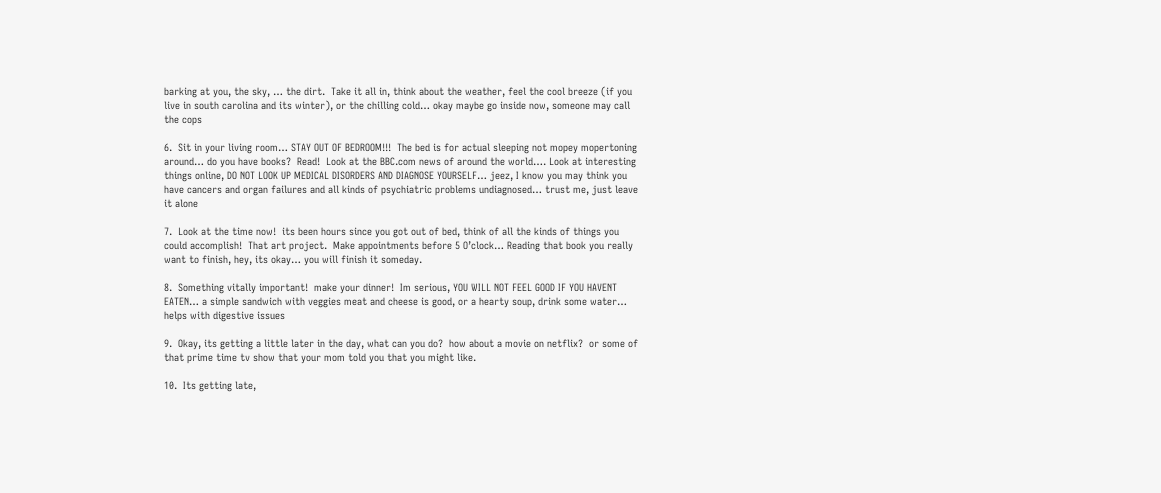barking at you, the sky, … the dirt.  Take it all in, think about the weather, feel the cool breeze (if you live in south carolina and its winter), or the chilling cold… okay maybe go inside now, someone may call the cops

6.  Sit in your living room… STAY OUT OF BEDROOM!!!  The bed is for actual sleeping not mopey mopertoning around… do you have books?  Read!  Look at the BBC.com news of around the world…. Look at interesting things online, DO NOT LOOK UP MEDICAL DISORDERS AND DIAGNOSE YOURSELF… jeez, I know you may think you have cancers and organ failures and all kinds of psychiatric problems undiagnosed… trust me, just leave it alone

7.  Look at the time now!  its been hours since you got out of bed, think of all the kinds of things you could accomplish!  That art project.  Make appointments before 5 O’clock… Reading that book you really want to finish, hey, its okay… you will finish it someday.

8.  Something vitally important!  make your dinner!  Im serious, YOU WILL NOT FEEL GOOD IF YOU HAVENT EATEN… a simple sandwich with veggies meat and cheese is good, or a hearty soup, drink some water… helps with digestive issues

9.  Okay, its getting a little later in the day, what can you do?  how about a movie on netflix?  or some of that prime time tv show that your mom told you that you might like.

10.  Its getting late,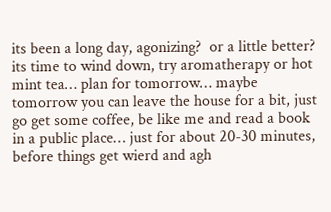its been a long day, agonizing?  or a little better?  its time to wind down, try aromatherapy or hot mint tea… plan for tomorrow… maybe tomorrow you can leave the house for a bit, just go get some coffee, be like me and read a book in a public place… just for about 20-30 minutes, before things get wierd and agh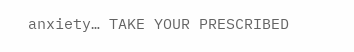anxiety… TAKE YOUR PRESCRIBED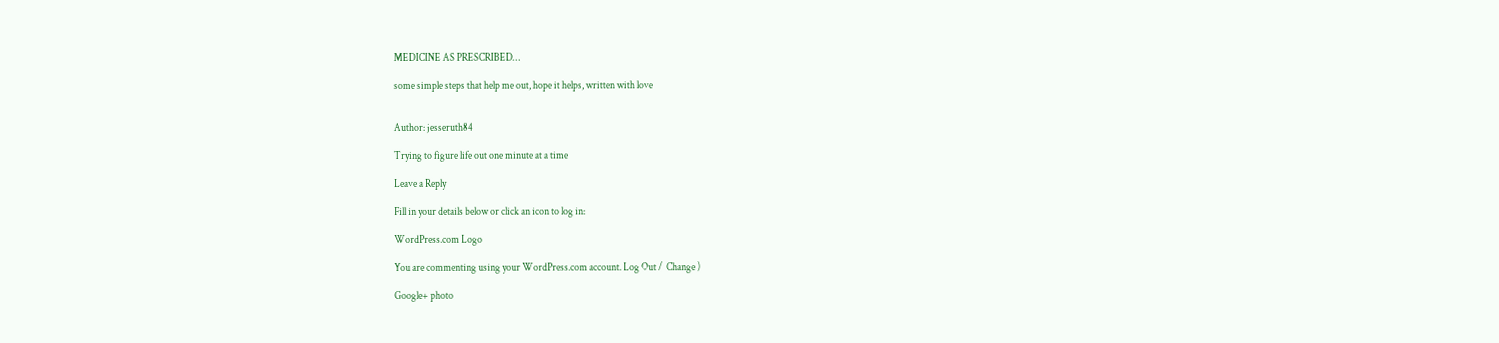MEDICINE AS PRESCRIBED…

some simple steps that help me out, hope it helps, written with love


Author: jesseruth84

Trying to figure life out one minute at a time

Leave a Reply

Fill in your details below or click an icon to log in:

WordPress.com Logo

You are commenting using your WordPress.com account. Log Out /  Change )

Google+ photo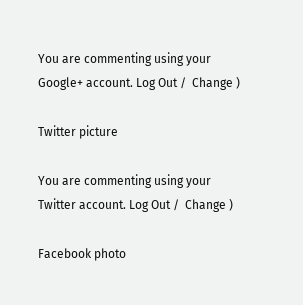You are commenting using your Google+ account. Log Out /  Change )

Twitter picture

You are commenting using your Twitter account. Log Out /  Change )

Facebook photo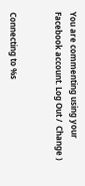You are commenting using your Facebook account. Log Out /  Change )


Connecting to %s